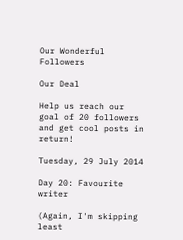Our Wonderful Followers

Our Deal

Help us reach our goal of 20 followers and get cool posts in return!

Tuesday, 29 July 2014

Day 20: Favourite writer

(Again, I'm skipping least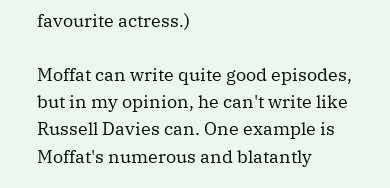favourite actress.)

Moffat can write quite good episodes, but in my opinion, he can't write like Russell Davies can. One example is Moffat's numerous and blatantly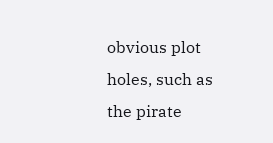obvious plot holes, such as the pirate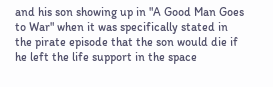and his son showing up in "A Good Man Goes to War" when it was specifically stated in the pirate episode that the son would die if he left the life support in the space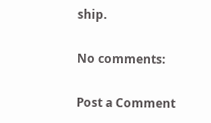ship.

No comments:

Post a Comment